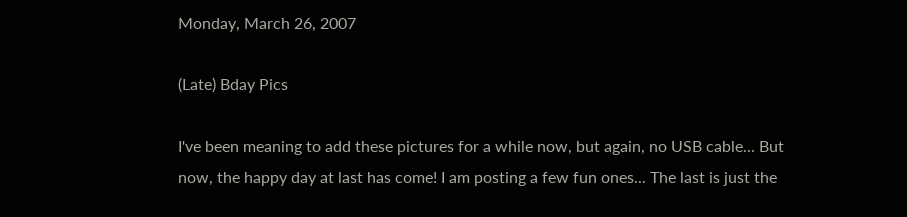Monday, March 26, 2007

(Late) Bday Pics

I've been meaning to add these pictures for a while now, but again, no USB cable... But now, the happy day at last has come! I am posting a few fun ones... The last is just the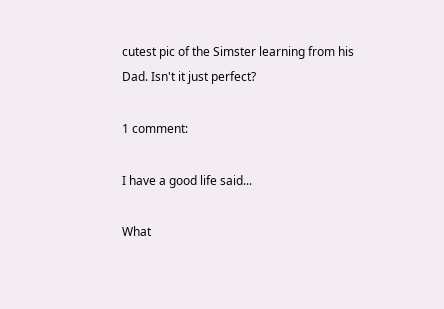cutest pic of the Simster learning from his Dad. Isn't it just perfect?

1 comment:

I have a good life said...

What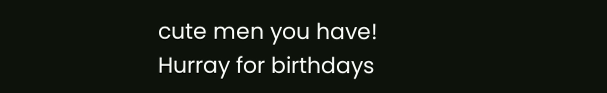cute men you have! Hurray for birthdays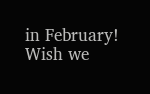in February! Wish we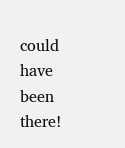could have been there!